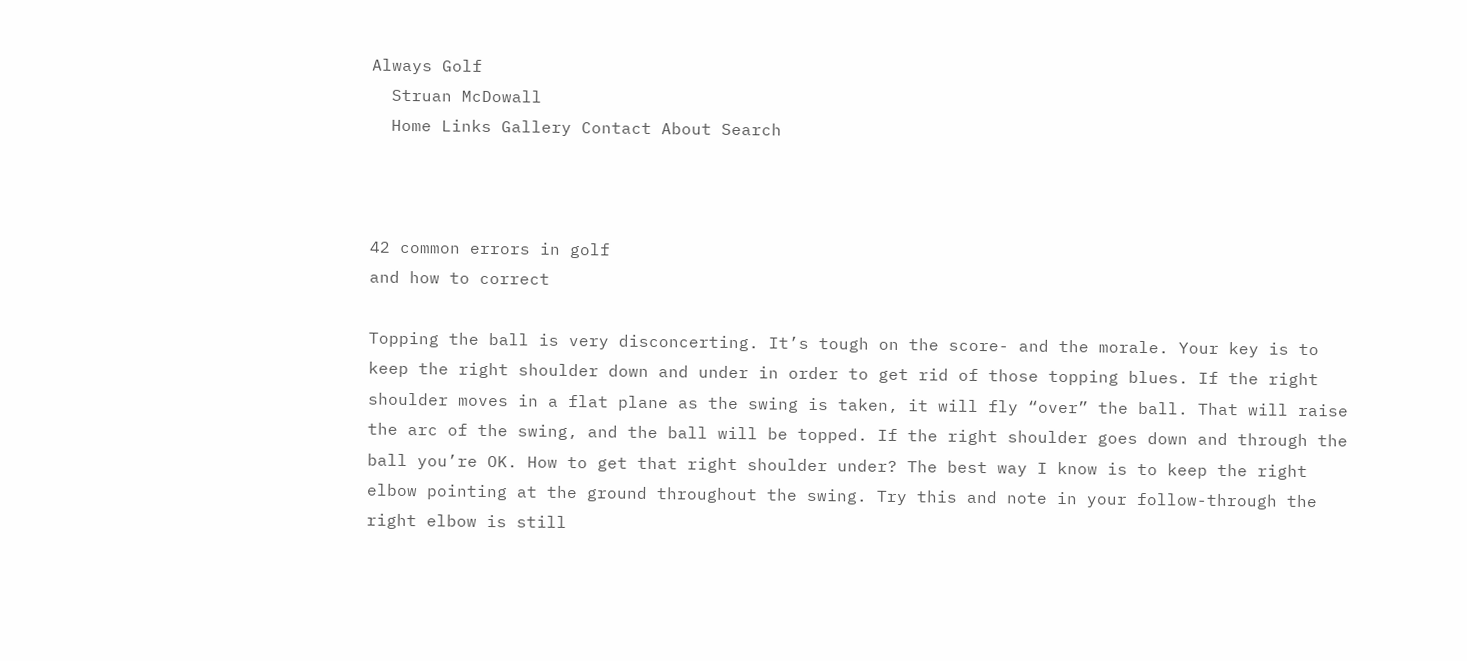Always Golf
  Struan McDowall
  Home Links Gallery Contact About Search



42 common errors in golf
and how to correct

Topping the ball is very disconcerting. It’s tough on the score- and the morale. Your key is to keep the right shoulder down and under in order to get rid of those topping blues. If the right shoulder moves in a flat plane as the swing is taken, it will fly “over” the ball. That will raise the arc of the swing, and the ball will be topped. If the right shoulder goes down and through the ball you’re OK. How to get that right shoulder under? The best way I know is to keep the right elbow pointing at the ground throughout the swing. Try this and note in your follow-through the right elbow is still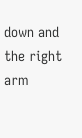down and the right arm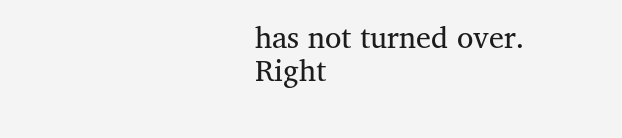has not turned over. Right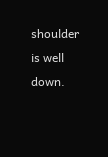shoulder is well down.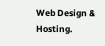Web Design & Hosting.